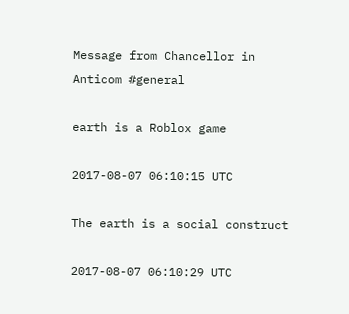Message from Chancellor in Anticom #general

earth is a Roblox game

2017-08-07 06:10:15 UTC

The earth is a social construct

2017-08-07 06:10:29 UTC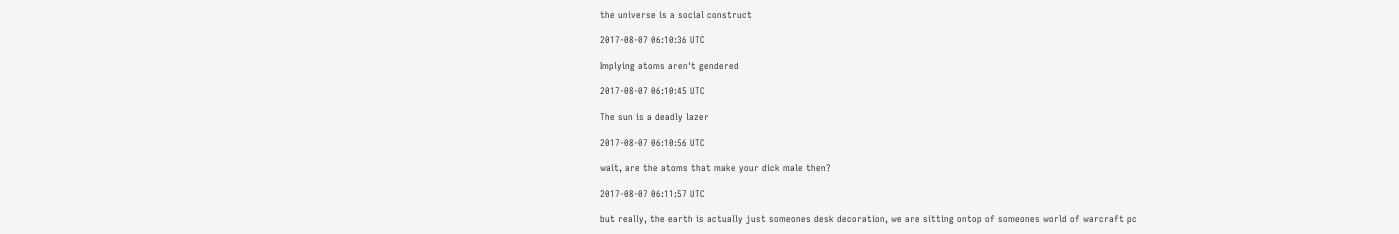the universe is a social construct

2017-08-07 06:10:36 UTC

Implying atoms aren't gendered

2017-08-07 06:10:45 UTC

The sun is a deadly lazer

2017-08-07 06:10:56 UTC

wait, are the atoms that make your dick male then?

2017-08-07 06:11:57 UTC

but really, the earth is actually just someones desk decoration, we are sitting ontop of someones world of warcraft pc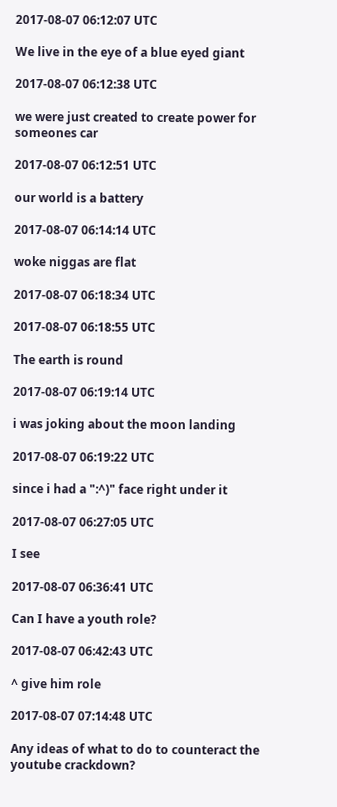2017-08-07 06:12:07 UTC

We live in the eye of a blue eyed giant

2017-08-07 06:12:38 UTC

we were just created to create power for someones car

2017-08-07 06:12:51 UTC

our world is a battery

2017-08-07 06:14:14 UTC

woke niggas are flat

2017-08-07 06:18:34 UTC

2017-08-07 06:18:55 UTC

The earth is round

2017-08-07 06:19:14 UTC

i was joking about the moon landing

2017-08-07 06:19:22 UTC

since i had a ":^)" face right under it

2017-08-07 06:27:05 UTC

I see

2017-08-07 06:36:41 UTC

Can I have a youth role?

2017-08-07 06:42:43 UTC

^ give him role

2017-08-07 07:14:48 UTC

Any ideas of what to do to counteract the youtube crackdown?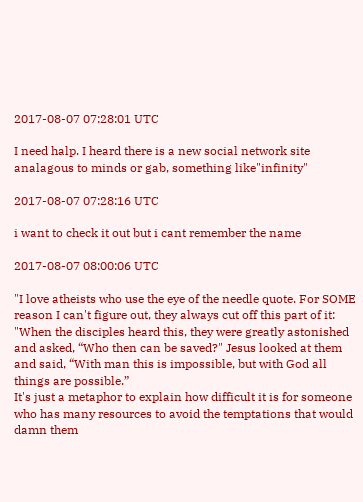2017-08-07 07:28:01 UTC

I need halp. I heard there is a new social network site analagous to minds or gab, something like"infinity"

2017-08-07 07:28:16 UTC

i want to check it out but i cant remember the name

2017-08-07 08:00:06 UTC

"I love atheists who use the eye of the needle quote. For SOME reason I can't figure out, they always cut off this part of it: "When the disciples heard this, they were greatly astonished and asked, “Who then can be saved?" Jesus looked at them and said, “With man this is impossible, but with God all things are possible.”
It's just a metaphor to explain how difficult it is for someone who has many resources to avoid the temptations that would damn them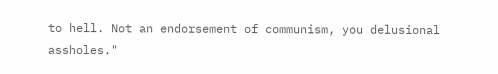to hell. Not an endorsement of communism, you delusional assholes."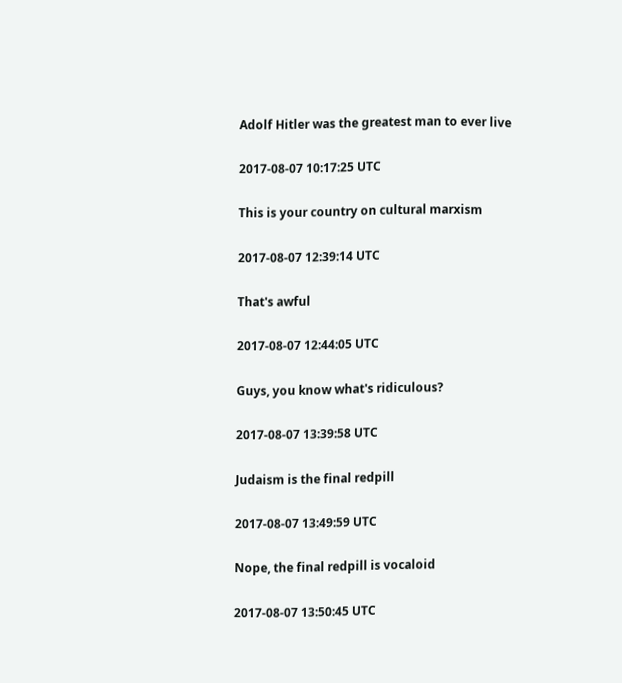Adolf Hitler was the greatest man to ever live

2017-08-07 10:17:25 UTC

This is your country on cultural marxism

2017-08-07 12:39:14 UTC

That's awful

2017-08-07 12:44:05 UTC

Guys, you know what's ridiculous?

2017-08-07 13:39:58 UTC

Judaism is the final redpill

2017-08-07 13:49:59 UTC

Nope, the final redpill is vocaloid

2017-08-07 13:50:45 UTC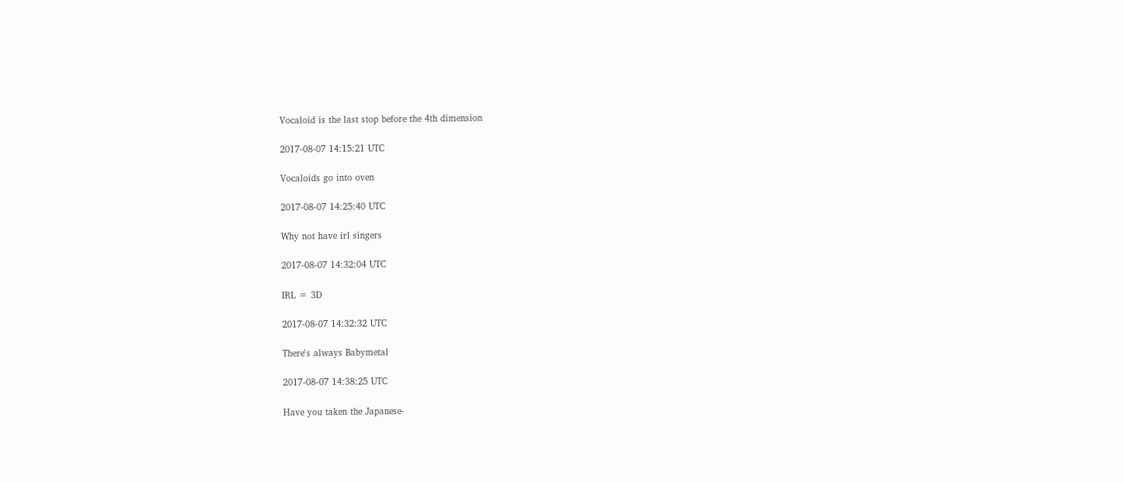Vocaloid is the last stop before the 4th dimension

2017-08-07 14:15:21 UTC

Vocaloids go into oven

2017-08-07 14:25:40 UTC

Why not have irl singers

2017-08-07 14:32:04 UTC

IRL = 3D

2017-08-07 14:32:32 UTC

There's always Babymetal

2017-08-07 14:38:25 UTC

Have you taken the Japanese-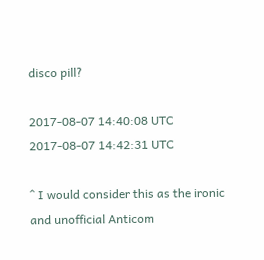disco pill?

2017-08-07 14:40:08 UTC
2017-08-07 14:42:31 UTC

^ I would consider this as the ironic and unofficial Anticom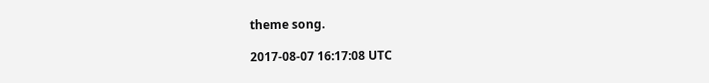theme song.

2017-08-07 16:17:08 UTC